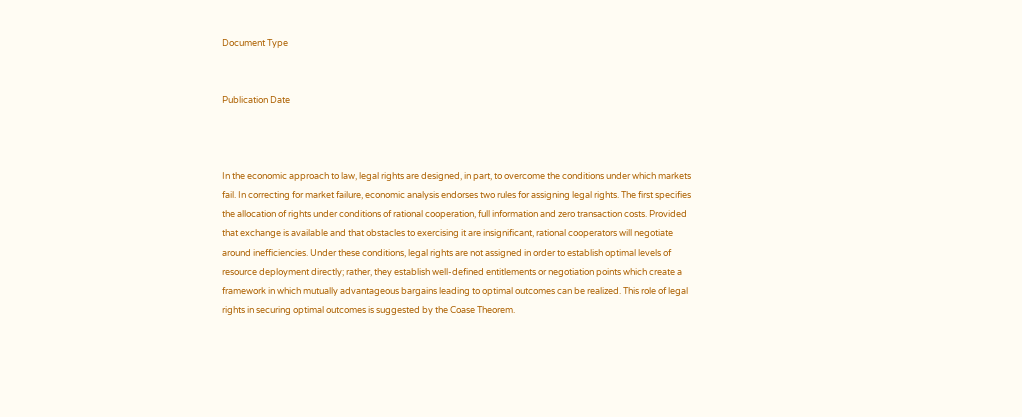Document Type


Publication Date



In the economic approach to law, legal rights are designed, in part, to overcome the conditions under which markets fail. In correcting for market failure, economic analysis endorses two rules for assigning legal rights. The first specifies the allocation of rights under conditions of rational cooperation, full information and zero transaction costs. Provided that exchange is available and that obstacles to exercising it are insignificant, rational cooperators will negotiate around inefficiencies. Under these conditions, legal rights are not assigned in order to establish optimal levels of resource deployment directly; rather, they establish well-defined entitlements or negotiation points which create a framework in which mutually advantageous bargains leading to optimal outcomes can be realized. This role of legal rights in securing optimal outcomes is suggested by the Coase Theorem.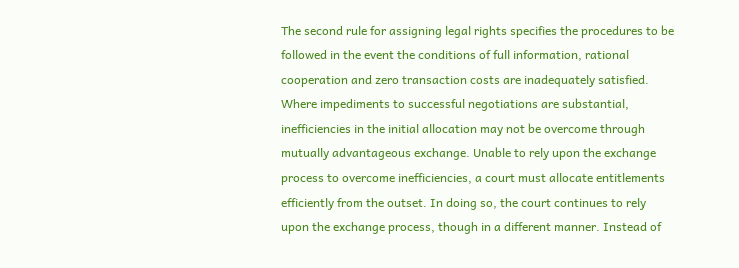The second rule for assigning legal rights specifies the procedures to be followed in the event the conditions of full information, rational cooperation and zero transaction costs are inadequately satisfied. Where impediments to successful negotiations are substantial, inefficiencies in the initial allocation may not be overcome through mutually advantageous exchange. Unable to rely upon the exchange process to overcome inefficiencies, a court must allocate entitlements efficiently from the outset. In doing so, the court continues to rely upon the exchange process, though in a different manner. Instead of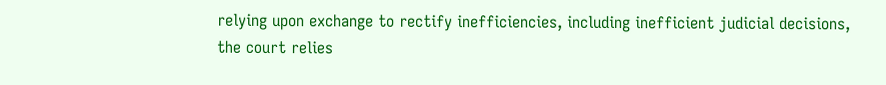relying upon exchange to rectify inefficiencies, including inefficient judicial decisions, the court relies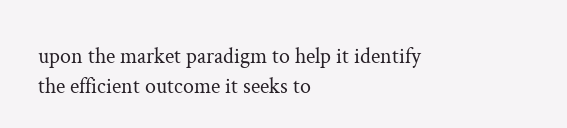upon the market paradigm to help it identify the efficient outcome it seeks to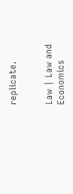replicate.


Law | Law and Economics